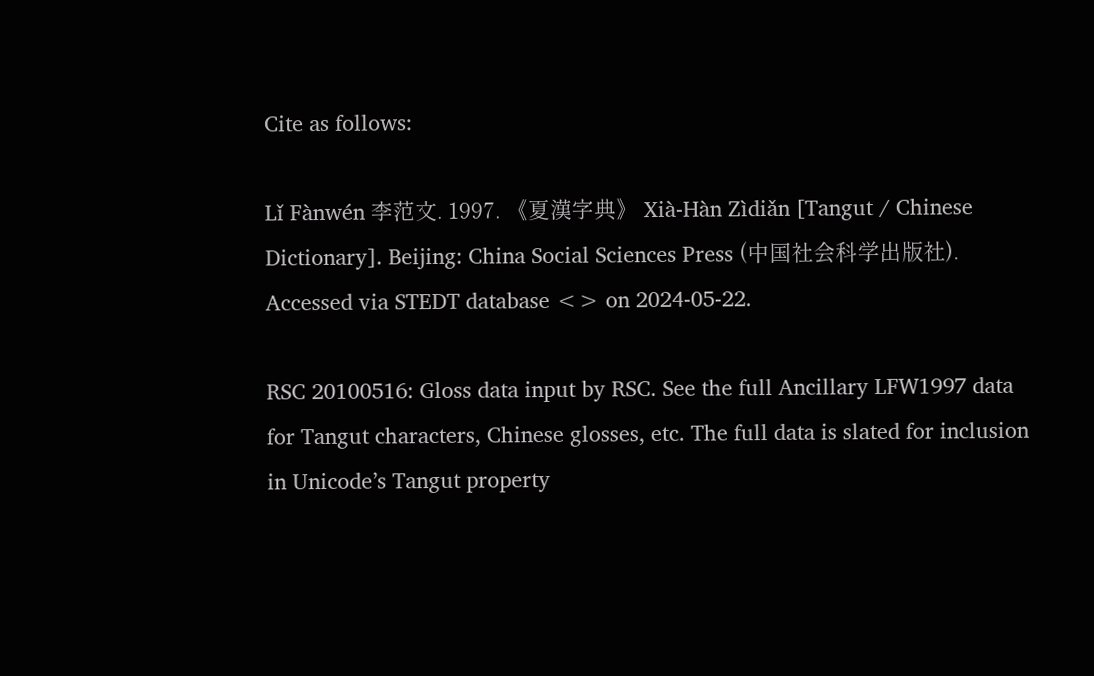Cite as follows:

Lǐ Fànwén 李范文. 1997. 《夏漢字典》 Xià-Hàn Zìdiǎn [Tangut / Chinese Dictionary]. Beijing: China Social Sciences Press (中国社会科学出版社). Accessed via STEDT database <> on 2024-05-22.

RSC 20100516: Gloss data input by RSC. See the full Ancillary LFW1997 data for Tangut characters, Chinese glosses, etc. The full data is slated for inclusion in Unicode’s Tangut property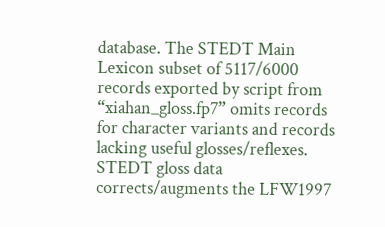database. The STEDT Main Lexicon subset of 5117/6000 records exported by script from “xiahan_gloss.fp7” omits records for character variants and records lacking useful glosses/reflexes. STEDT gloss data corrects/augments the LFW1997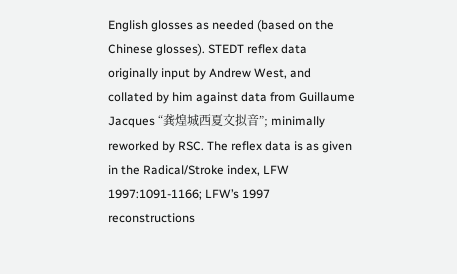English glosses as needed (based on the Chinese glosses). STEDT reflex data originally input by Andrew West, and collated by him against data from Guillaume Jacques “龚煌城西夏文拟音”; minimally reworked by RSC. The reflex data is as given in the Radical/Stroke index, LFW 1997:1091-1166; LFW’s 1997 reconstructions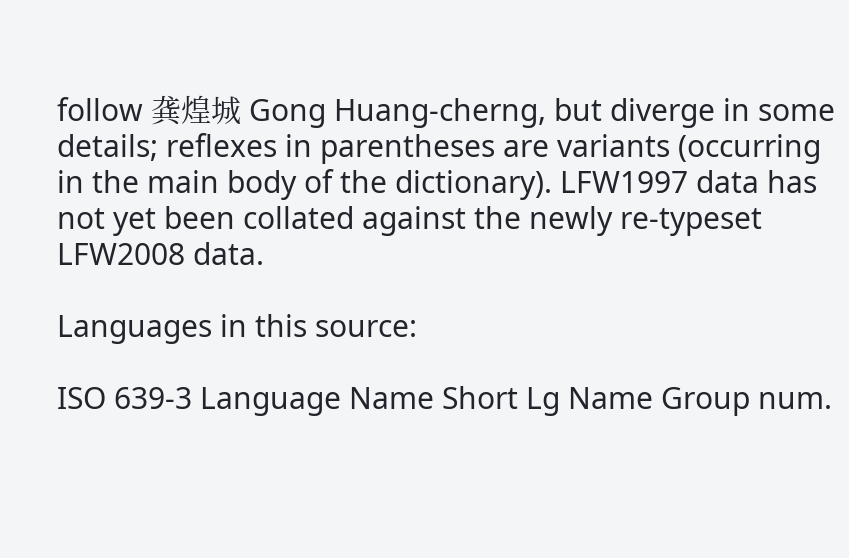follow 龚煌城 Gong Huang-cherng, but diverge in some details; reflexes in parentheses are variants (occurring in the main body of the dictionary). LFW1997 data has not yet been collated against the newly re-typeset LFW2008 data.

Languages in this source:

ISO 639-3 Language Name Short Lg Name Group num.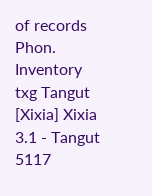of records Phon. Inventory
txg Tangut [Xixia] Xixia 3.1 - Tangut 5117